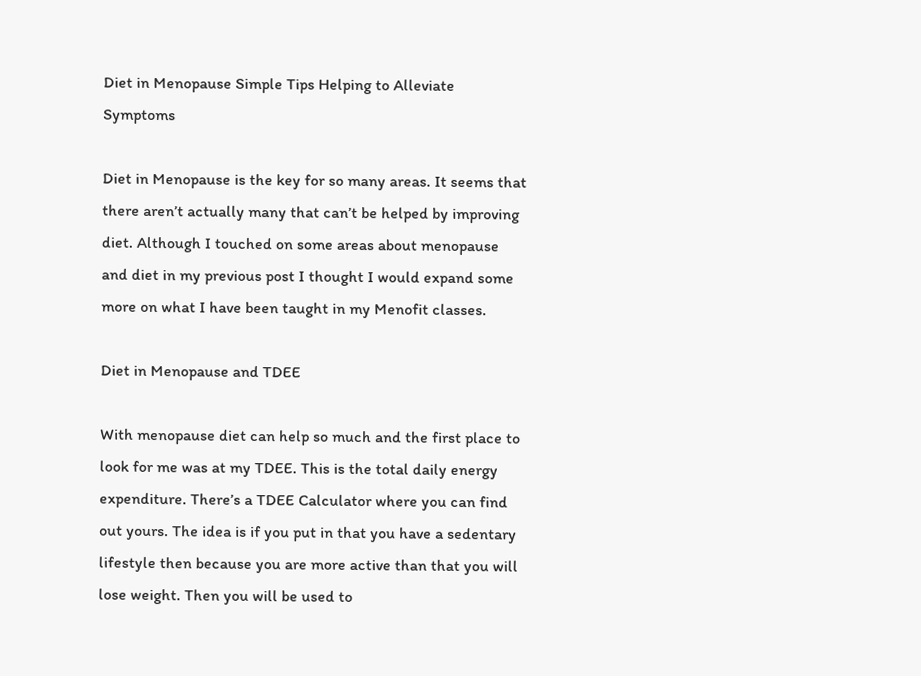Diet in Menopause Simple Tips Helping to Alleviate Symptoms

Diet in Menopause is the key for so many areas. It seems that there aren’t actually many that can’t be helped by improving diet. Although I touched on some areas about menopause and diet in my previous post I thought I would expand some more on what I have been taught in my Menofit classes.

Diet in Menopause and TDEE

With menopause diet can help so much and the first place to look for me was at my TDEE. This is the total daily energy expenditure. There’s a TDEE Calculator where you can find out yours. The idea is if you put in that you have a sedentary lifestyle then because you are more active than that you will lose weight. Then you will be used to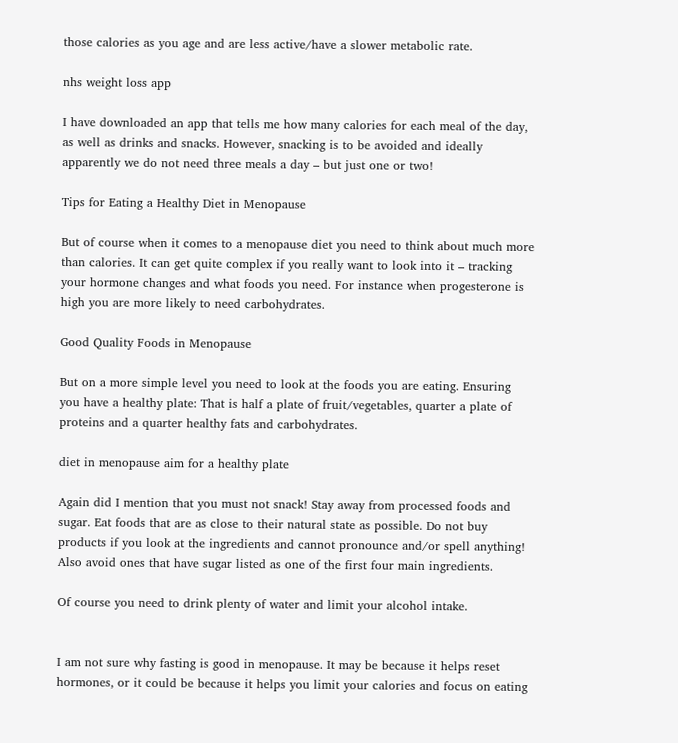those calories as you age and are less active/have a slower metabolic rate.

nhs weight loss app

I have downloaded an app that tells me how many calories for each meal of the day, as well as drinks and snacks. However, snacking is to be avoided and ideally apparently we do not need three meals a day – but just one or two!

Tips for Eating a Healthy Diet in Menopause

But of course when it comes to a menopause diet you need to think about much more than calories. It can get quite complex if you really want to look into it – tracking your hormone changes and what foods you need. For instance when progesterone is high you are more likely to need carbohydrates.

Good Quality Foods in Menopause

But on a more simple level you need to look at the foods you are eating. Ensuring you have a healthy plate: That is half a plate of fruit/vegetables, quarter a plate of proteins and a quarter healthy fats and carbohydrates.

diet in menopause aim for a healthy plate

Again did I mention that you must not snack! Stay away from processed foods and sugar. Eat foods that are as close to their natural state as possible. Do not buy products if you look at the ingredients and cannot pronounce and/or spell anything! Also avoid ones that have sugar listed as one of the first four main ingredients.

Of course you need to drink plenty of water and limit your alcohol intake.


I am not sure why fasting is good in menopause. It may be because it helps reset hormones, or it could be because it helps you limit your calories and focus on eating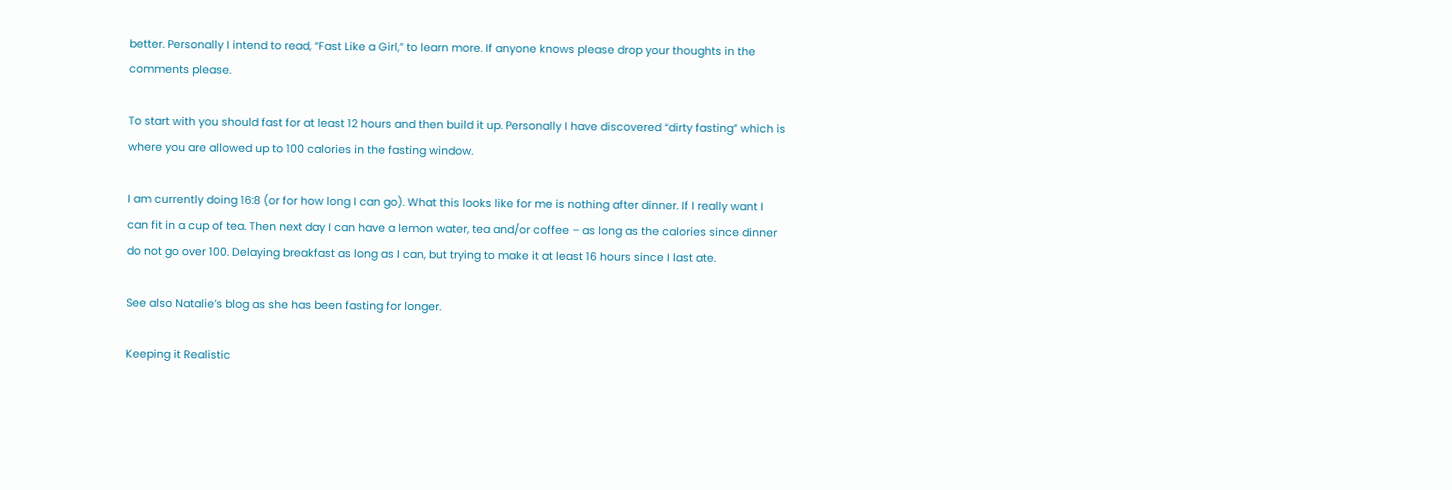better. Personally I intend to read, “Fast Like a Girl,” to learn more. If anyone knows please drop your thoughts in the comments please.

To start with you should fast for at least 12 hours and then build it up. Personally I have discovered “dirty fasting” which is where you are allowed up to 100 calories in the fasting window.

I am currently doing 16:8 (or for how long I can go). What this looks like for me is nothing after dinner. If I really want I can fit in a cup of tea. Then next day I can have a lemon water, tea and/or coffee – as long as the calories since dinner do not go over 100. Delaying breakfast as long as I can, but trying to make it at least 16 hours since I last ate.

See also Natalie’s blog as she has been fasting for longer.

Keeping it Realistic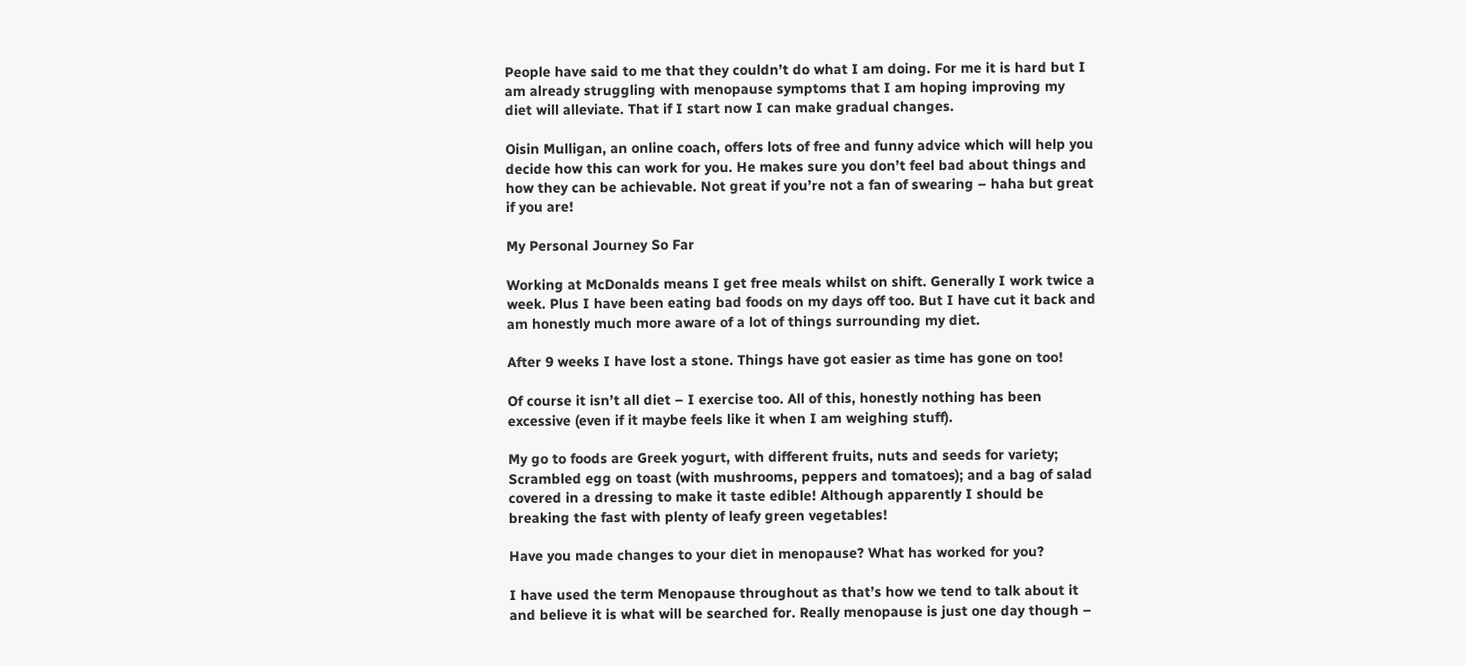People have said to me that they couldn’t do what I am doing. For me it is hard but I am already struggling with menopause symptoms that I am hoping improving my diet will alleviate. That if I start now I can make gradual changes.

Oisin Mulligan, an online coach, offers lots of free and funny advice which will help you decide how this can work for you. He makes sure you don’t feel bad about things and how they can be achievable. Not great if you’re not a fan of swearing – haha but great if you are!

My Personal Journey So Far

Working at McDonalds means I get free meals whilst on shift. Generally I work twice a week. Plus I have been eating bad foods on my days off too. But I have cut it back and am honestly much more aware of a lot of things surrounding my diet.

After 9 weeks I have lost a stone. Things have got easier as time has gone on too!

Of course it isn’t all diet – I exercise too. All of this, honestly nothing has been excessive (even if it maybe feels like it when I am weighing stuff).

My go to foods are Greek yogurt, with different fruits, nuts and seeds for variety; Scrambled egg on toast (with mushrooms, peppers and tomatoes); and a bag of salad covered in a dressing to make it taste edible! Although apparently I should be breaking the fast with plenty of leafy green vegetables!

Have you made changes to your diet in menopause? What has worked for you?

I have used the term Menopause throughout as that’s how we tend to talk about it and believe it is what will be searched for. Really menopause is just one day though –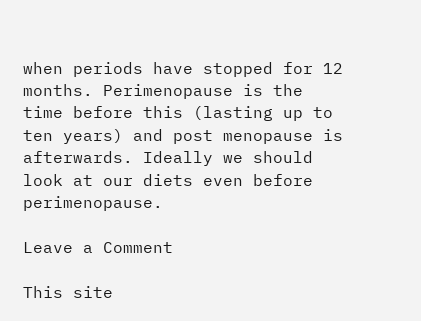when periods have stopped for 12 months. Perimenopause is the time before this (lasting up to ten years) and post menopause is afterwards. Ideally we should look at our diets even before perimenopause.

Leave a Comment

This site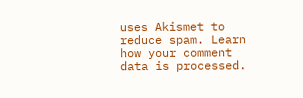uses Akismet to reduce spam. Learn how your comment data is processed.